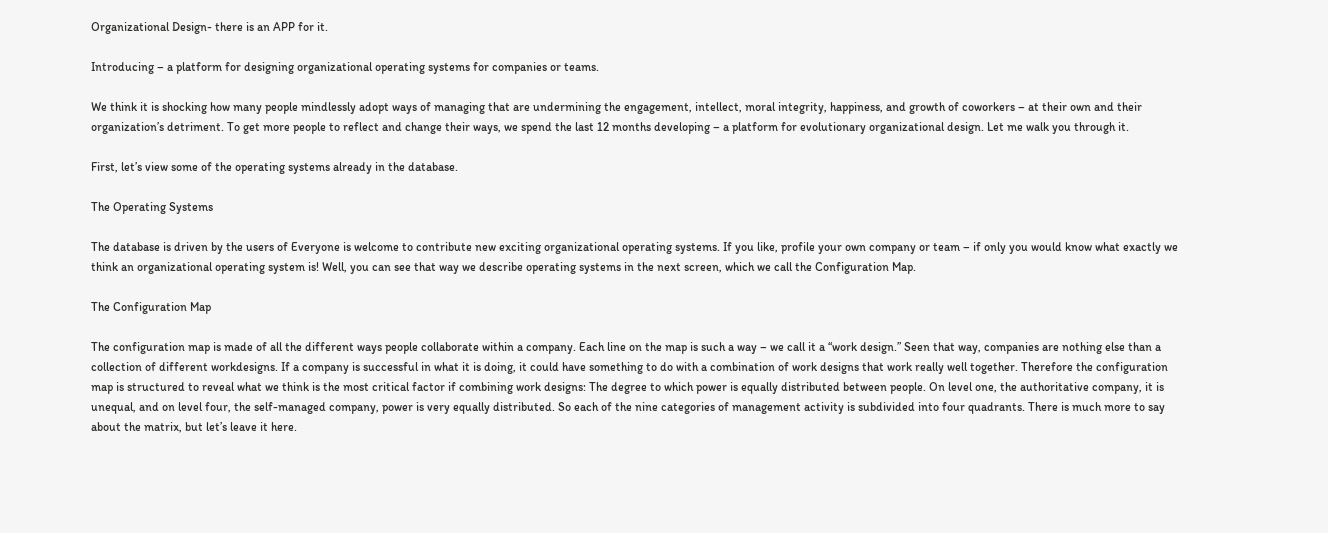Organizational Design- there is an APP for it.

Introducing – a platform for designing organizational operating systems for companies or teams.

We think it is shocking how many people mindlessly adopt ways of managing that are undermining the engagement, intellect, moral integrity, happiness, and growth of coworkers – at their own and their organization’s detriment. To get more people to reflect and change their ways, we spend the last 12 months developing – a platform for evolutionary organizational design. Let me walk you through it.

First, let’s view some of the operating systems already in the database.

The Operating Systems

The database is driven by the users of Everyone is welcome to contribute new exciting organizational operating systems. If you like, profile your own company or team – if only you would know what exactly we think an organizational operating system is! Well, you can see that way we describe operating systems in the next screen, which we call the Configuration Map.

The Configuration Map

The configuration map is made of all the different ways people collaborate within a company. Each line on the map is such a way – we call it a “work design.” Seen that way, companies are nothing else than a collection of different workdesigns. If a company is successful in what it is doing, it could have something to do with a combination of work designs that work really well together. Therefore the configuration map is structured to reveal what we think is the most critical factor if combining work designs: The degree to which power is equally distributed between people. On level one, the authoritative company, it is unequal, and on level four, the self-managed company, power is very equally distributed. So each of the nine categories of management activity is subdivided into four quadrants. There is much more to say about the matrix, but let’s leave it here.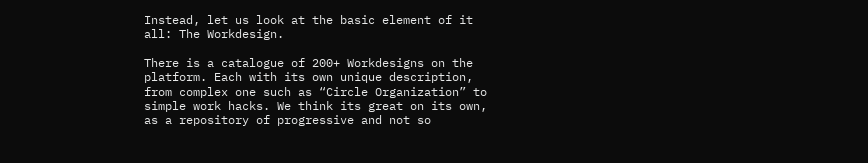Instead, let us look at the basic element of it all: The Workdesign.

There is a catalogue of 200+ Workdesigns on the platform. Each with its own unique description, from complex one such as “Circle Organization” to simple work hacks. We think its great on its own, as a repository of progressive and not so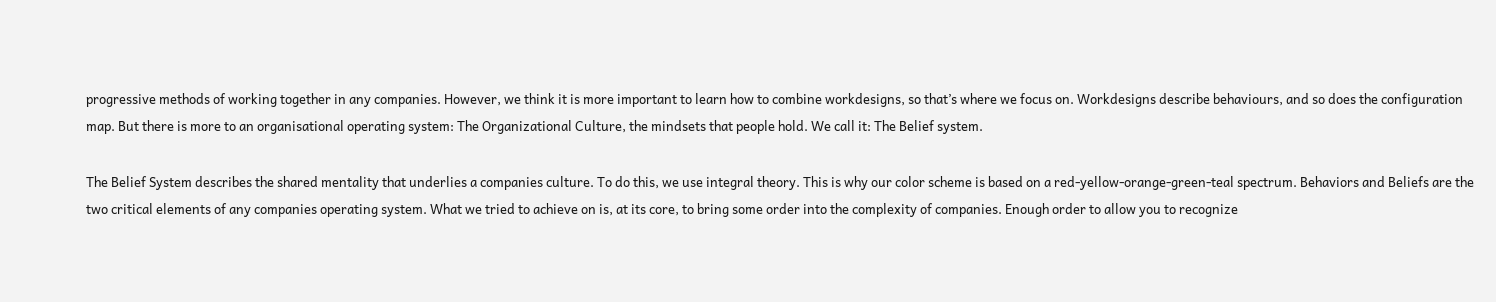progressive methods of working together in any companies. However, we think it is more important to learn how to combine workdesigns, so that’s where we focus on. Workdesigns describe behaviours, and so does the configuration map. But there is more to an organisational operating system: The Organizational Culture, the mindsets that people hold. We call it: The Belief system.

The Belief System describes the shared mentality that underlies a companies culture. To do this, we use integral theory. This is why our color scheme is based on a red-yellow-orange-green-teal spectrum. Behaviors and Beliefs are the two critical elements of any companies operating system. What we tried to achieve on is, at its core, to bring some order into the complexity of companies. Enough order to allow you to recognize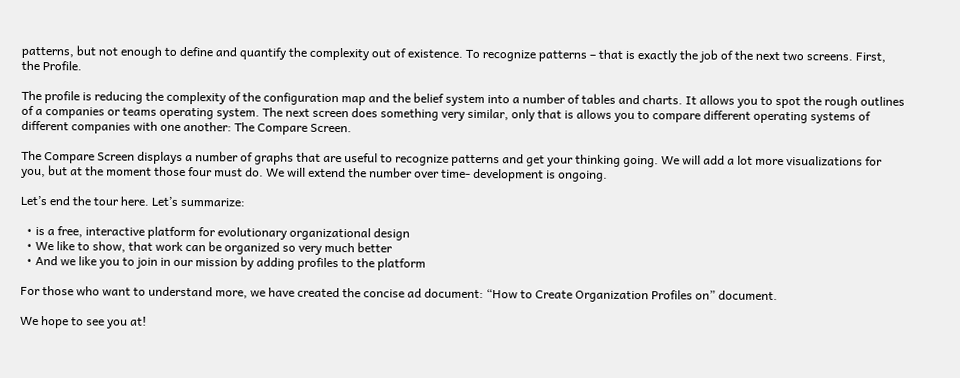patterns, but not enough to define and quantify the complexity out of existence. To recognize patterns – that is exactly the job of the next two screens. First, the Profile.

The profile is reducing the complexity of the configuration map and the belief system into a number of tables and charts. It allows you to spot the rough outlines of a companies or teams operating system. The next screen does something very similar, only that is allows you to compare different operating systems of different companies with one another: The Compare Screen.

The Compare Screen displays a number of graphs that are useful to recognize patterns and get your thinking going. We will add a lot more visualizations for you, but at the moment those four must do. We will extend the number over time- development is ongoing.

Let’s end the tour here. Let’s summarize:

  • is a free, interactive platform for evolutionary organizational design
  • We like to show, that work can be organized so very much better
  • And we like you to join in our mission by adding profiles to the platform

For those who want to understand more, we have created the concise ad document: “How to Create Organization Profiles on” document.

We hope to see you at!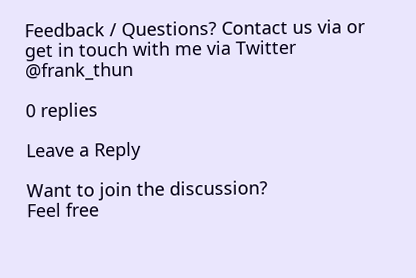Feedback / Questions? Contact us via or get in touch with me via Twitter @frank_thun

0 replies

Leave a Reply

Want to join the discussion?
Feel free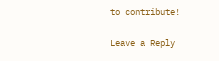to contribute!

Leave a Reply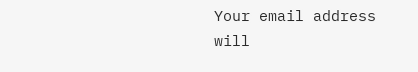Your email address will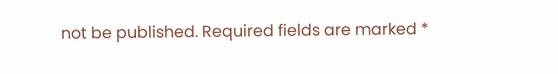not be published. Required fields are marked *